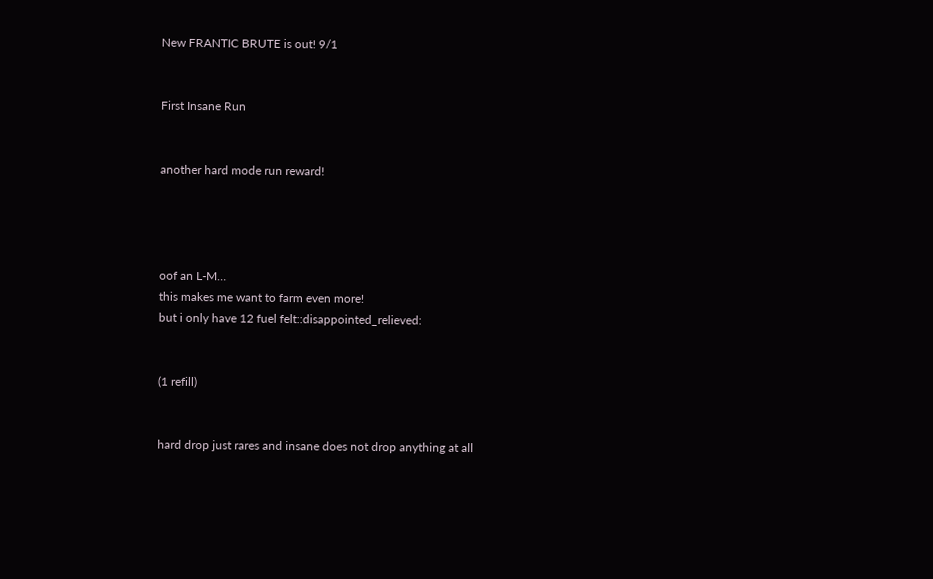New FRANTIC BRUTE is out! 9/1


First Insane Run


another hard mode run reward!




oof an L-M…
this makes me want to farm even more!
but i only have 12 fuel felt::disappointed_relieved:


(1 refill)


hard drop just rares and insane does not drop anything at all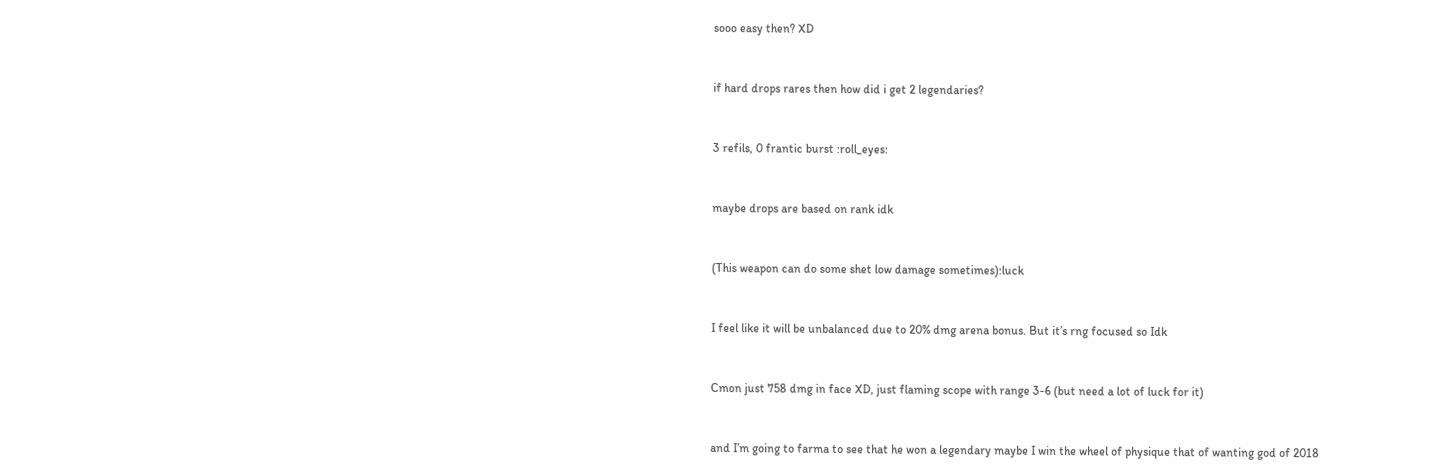sooo easy then? XD


if hard drops rares then how did i get 2 legendaries?


3 refils, 0 frantic burst :roll_eyes:


maybe drops are based on rank idk


(This weapon can do some shet low damage sometimes):luck


I feel like it will be unbalanced due to 20% dmg arena bonus. But it’s rng focused so Idk


Cmon just 758 dmg in face XD, just flaming scope with range 3-6 (but need a lot of luck for it)


and I’m going to farma to see that he won a legendary maybe I win the wheel of physique that of wanting god of 2018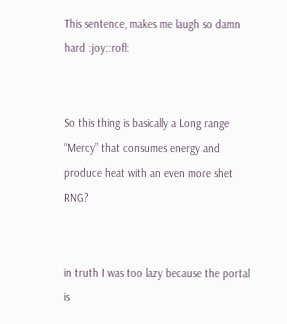This sentence, makes me laugh so damn hard :joy::rofl:


So this thing is basically a Long range “Mercy” that consumes energy and produce heat with an even more shet RNG?


in truth I was too lazy because the portal is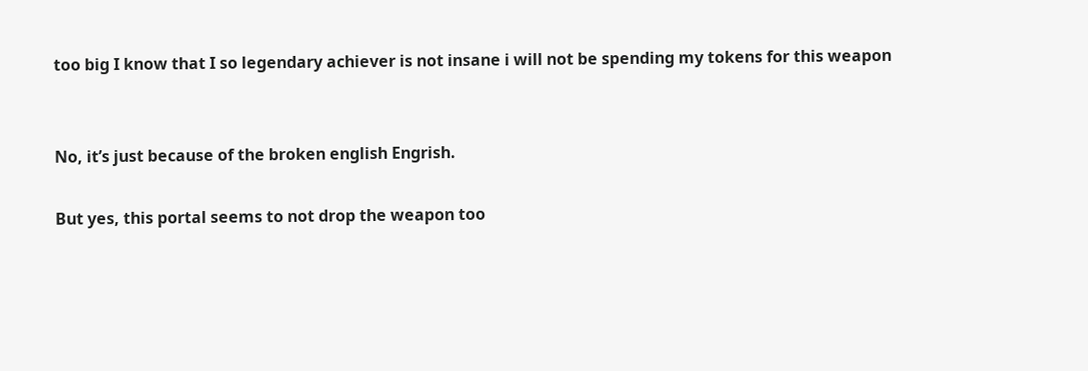too big I know that I so legendary achiever is not insane i will not be spending my tokens for this weapon


No, it’s just because of the broken english Engrish.

But yes, this portal seems to not drop the weapon too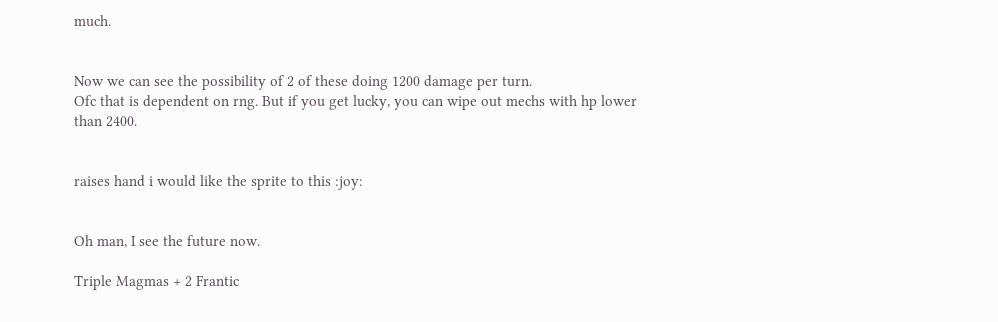much.


Now we can see the possibility of 2 of these doing 1200 damage per turn.
Ofc that is dependent on rng. But if you get lucky, you can wipe out mechs with hp lower than 2400.


raises hand i would like the sprite to this :joy:


Oh man, I see the future now.

Triple Magmas + 2 Frantic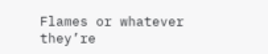Flames or whatever they’re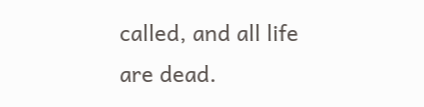called, and all life are dead.